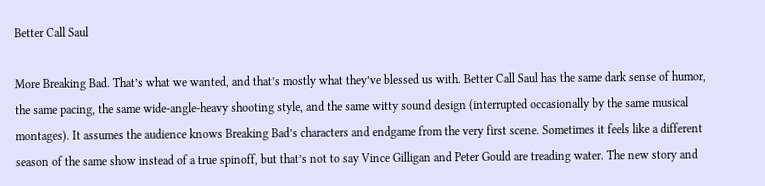Better Call Saul

More Breaking Bad. That’s what we wanted, and that’s mostly what they’ve blessed us with. Better Call Saul has the same dark sense of humor, the same pacing, the same wide-angle-heavy shooting style, and the same witty sound design (interrupted occasionally by the same musical montages). It assumes the audience knows Breaking Bad’s characters and endgame from the very first scene. Sometimes it feels like a different season of the same show instead of a true spinoff, but that’s not to say Vince Gilligan and Peter Gould are treading water. The new story and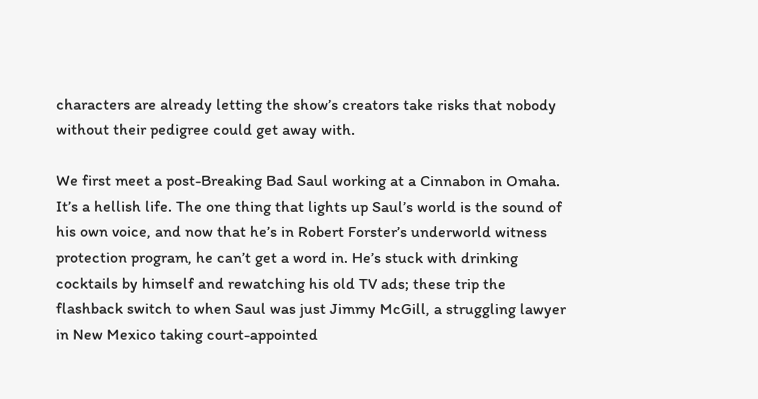characters are already letting the show’s creators take risks that nobody without their pedigree could get away with.

We first meet a post-Breaking Bad Saul working at a Cinnabon in Omaha. It’s a hellish life. The one thing that lights up Saul’s world is the sound of his own voice, and now that he’s in Robert Forster’s underworld witness protection program, he can’t get a word in. He’s stuck with drinking cocktails by himself and rewatching his old TV ads; these trip the flashback switch to when Saul was just Jimmy McGill, a struggling lawyer in New Mexico taking court-appointed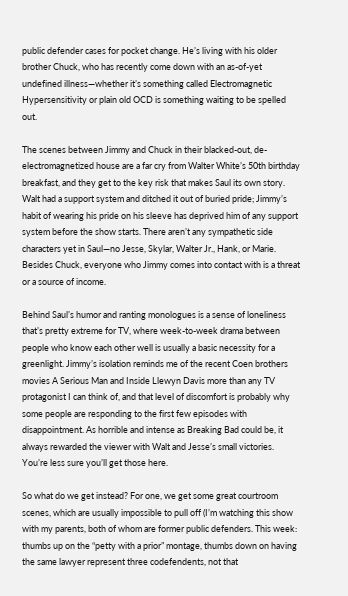public defender cases for pocket change. He’s living with his older brother Chuck, who has recently come down with an as-of-yet undefined illness—whether it’s something called Electromagnetic Hypersensitivity or plain old OCD is something waiting to be spelled out.

The scenes between Jimmy and Chuck in their blacked-out, de-electromagnetized house are a far cry from Walter White’s 50th birthday breakfast, and they get to the key risk that makes Saul its own story. Walt had a support system and ditched it out of buried pride; Jimmy’s habit of wearing his pride on his sleeve has deprived him of any support system before the show starts. There aren’t any sympathetic side characters yet in Saul—no Jesse, Skylar, Walter Jr., Hank, or Marie. Besides Chuck, everyone who Jimmy comes into contact with is a threat or a source of income.

Behind Saul’s humor and ranting monologues is a sense of loneliness that’s pretty extreme for TV, where week-to-week drama between people who know each other well is usually a basic necessity for a greenlight. Jimmy’s isolation reminds me of the recent Coen brothers movies A Serious Man and Inside Llewyn Davis more than any TV protagonist I can think of, and that level of discomfort is probably why some people are responding to the first few episodes with disappointment. As horrible and intense as Breaking Bad could be, it always rewarded the viewer with Walt and Jesse’s small victories. You’re less sure you’ll get those here.

So what do we get instead? For one, we get some great courtroom scenes, which are usually impossible to pull off (I’m watching this show with my parents, both of whom are former public defenders. This week: thumbs up on the “petty with a prior” montage, thumbs down on having the same lawyer represent three codefendents, not that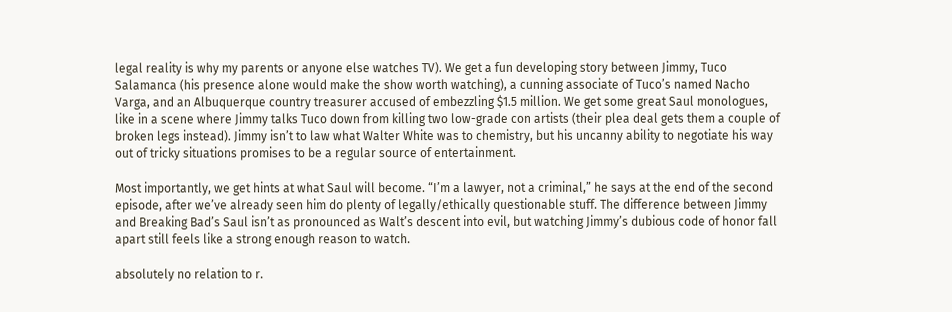legal reality is why my parents or anyone else watches TV). We get a fun developing story between Jimmy, Tuco Salamanca (his presence alone would make the show worth watching), a cunning associate of Tuco’s named Nacho Varga, and an Albuquerque country treasurer accused of embezzling $1.5 million. We get some great Saul monologues, like in a scene where Jimmy talks Tuco down from killing two low-grade con artists (their plea deal gets them a couple of broken legs instead). Jimmy isn’t to law what Walter White was to chemistry, but his uncanny ability to negotiate his way out of tricky situations promises to be a regular source of entertainment.

Most importantly, we get hints at what Saul will become. “I’m a lawyer, not a criminal,” he says at the end of the second episode, after we’ve already seen him do plenty of legally/ethically questionable stuff. The difference between Jimmy and Breaking Bad’s Saul isn’t as pronounced as Walt’s descent into evil, but watching Jimmy’s dubious code of honor fall apart still feels like a strong enough reason to watch.

absolutely no relation to r.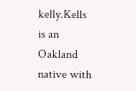kelly.Kells is an Oakland native with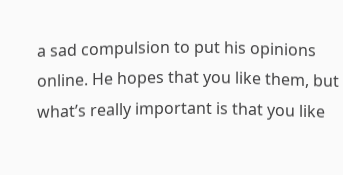a sad compulsion to put his opinions online. He hopes that you like them, but what’s really important is that you like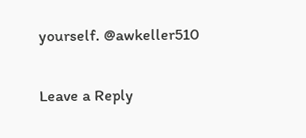yourself. @awkeller510

Leave a Reply